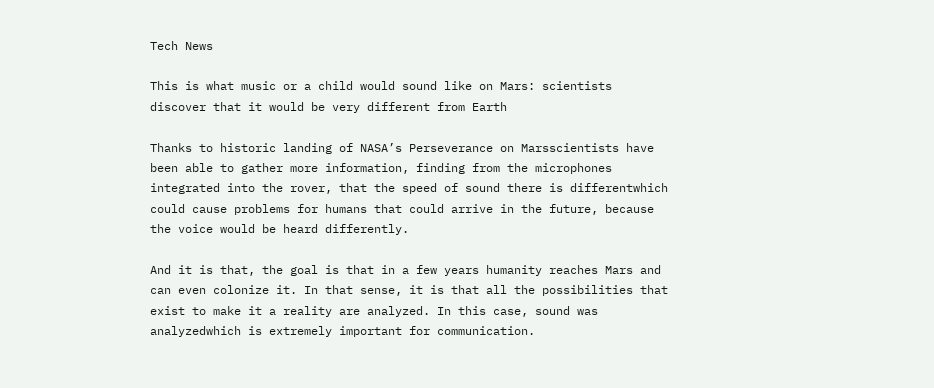Tech News

This is what music or a child would sound like on Mars: scientists discover that it would be very different from Earth

Thanks to historic landing of NASA’s Perseverance on Marsscientists have been able to gather more information, finding from the microphones integrated into the rover, that the speed of sound there is differentwhich could cause problems for humans that could arrive in the future, because the voice would be heard differently.

And it is that, the goal is that in a few years humanity reaches Mars and can even colonize it. In that sense, it is that all the possibilities that exist to make it a reality are analyzed. In this case, sound was analyzedwhich is extremely important for communication.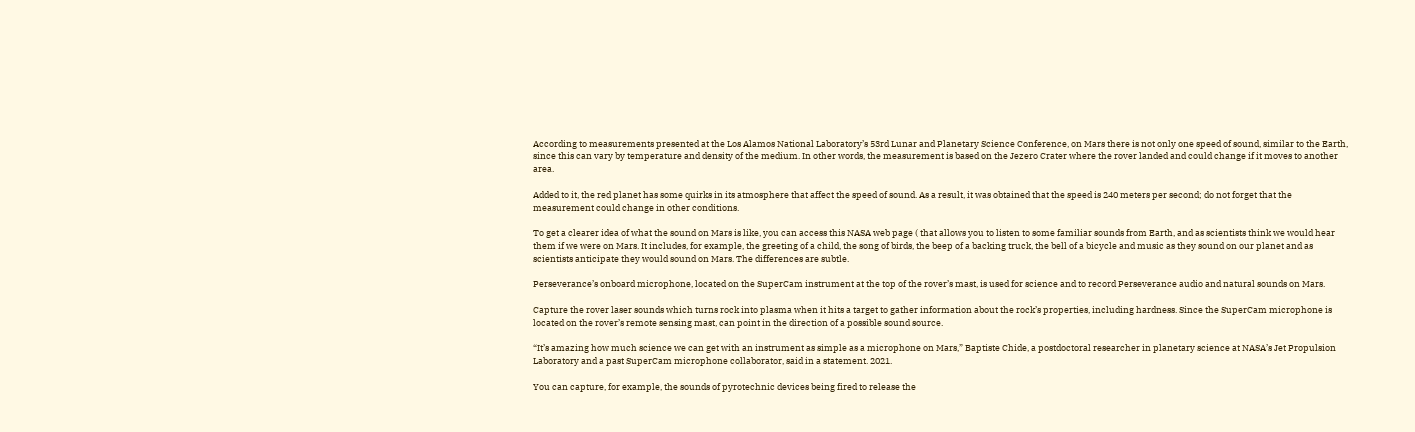According to measurements presented at the Los Alamos National Laboratory’s 53rd Lunar and Planetary Science Conference, on Mars there is not only one speed of sound, similar to the Earth, since this can vary by temperature and density of the medium. In other words, the measurement is based on the Jezero Crater where the rover landed and could change if it moves to another area.

Added to it, the red planet has some quirks in its atmosphere that affect the speed of sound. As a result, it was obtained that the speed is 240 meters per second; do not forget that the measurement could change in other conditions.

To get a clearer idea of what the sound on Mars is like, you can access this NASA web page ( that allows you to listen to some familiar sounds from Earth, and as scientists think we would hear them if we were on Mars. It includes, for example, the greeting of a child, the song of birds, the beep of a backing truck, the bell of a bicycle and music as they sound on our planet and as scientists anticipate they would sound on Mars. The differences are subtle.

Perseverance’s onboard microphone, located on the SuperCam instrument at the top of the rover’s mast, is used for science and to record Perseverance audio and natural sounds on Mars.

Capture the rover laser sounds which turns rock into plasma when it hits a target to gather information about the rock’s properties, including hardness. Since the SuperCam microphone is located on the rover’s remote sensing mast, can point in the direction of a possible sound source.

“It’s amazing how much science we can get with an instrument as simple as a microphone on Mars,” Baptiste Chide, a postdoctoral researcher in planetary science at NASA’s Jet Propulsion Laboratory and a past SuperCam microphone collaborator, said in a statement. 2021.

You can capture, for example, the sounds of pyrotechnic devices being fired to release the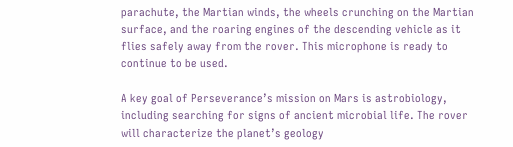parachute, the Martian winds, the wheels crunching on the Martian surface, and the roaring engines of the descending vehicle as it flies safely away from the rover. This microphone is ready to continue to be used.

A key goal of Perseverance’s mission on Mars is astrobiology, including searching for signs of ancient microbial life. The rover will characterize the planet’s geology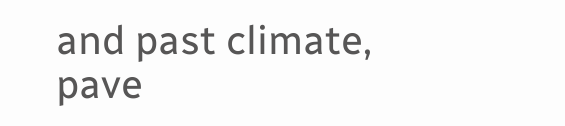and past climate, pave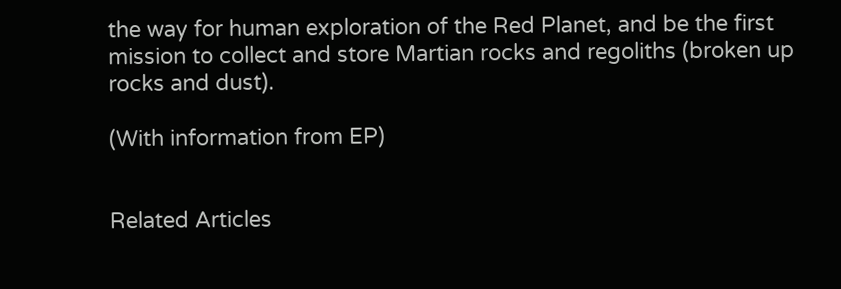the way for human exploration of the Red Planet, and be the first mission to collect and store Martian rocks and regoliths (broken up rocks and dust).

(With information from EP)


Related Articles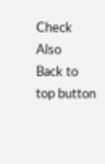Check Also
Back to top button